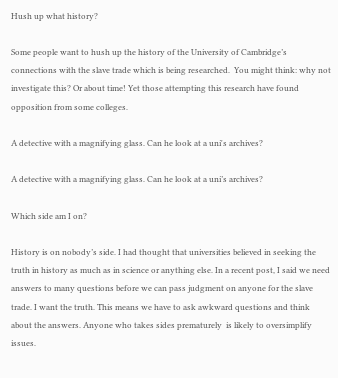Hush up what history?

Some people want to hush up the history of the University of Cambridge’s connections with the slave trade which is being researched.  You might think: why not investigate this? Or about time! Yet those attempting this research have found opposition from some colleges.

A detective with a magnifying glass. Can he look at a uni's archives?

A detective with a magnifying glass. Can he look at a uni’s archives?

Which side am I on?

History is on nobody’s side. I had thought that universities believed in seeking the truth in history as much as in science or anything else. In a recent post, I said we need answers to many questions before we can pass judgment on anyone for the slave trade. I want the truth. This means we have to ask awkward questions and think about the answers. Anyone who takes sides prematurely  is likely to oversimplify issues.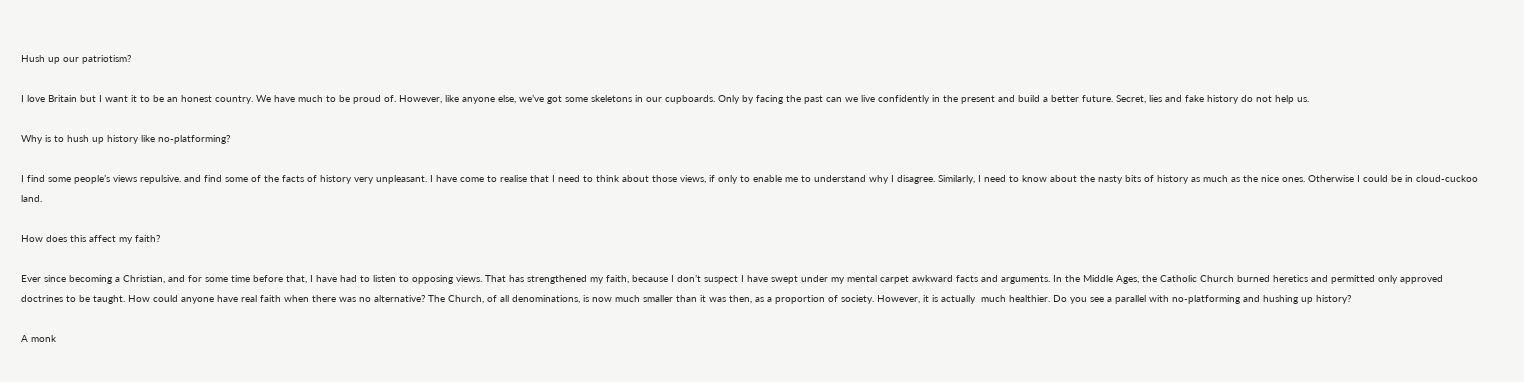Hush up our patriotism?

I love Britain but I want it to be an honest country. We have much to be proud of. However, like anyone else, we’ve got some skeletons in our cupboards. Only by facing the past can we live confidently in the present and build a better future. Secret, lies and fake history do not help us.

Why is to hush up history like no-platforming?

I find some people’s views repulsive. and find some of the facts of history very unpleasant. I have come to realise that I need to think about those views, if only to enable me to understand why I disagree. Similarly, I need to know about the nasty bits of history as much as the nice ones. Otherwise I could be in cloud-cuckoo land.

How does this affect my faith?

Ever since becoming a Christian, and for some time before that, I have had to listen to opposing views. That has strengthened my faith, because I don’t suspect I have swept under my mental carpet awkward facts and arguments. In the Middle Ages, the Catholic Church burned heretics and permitted only approved doctrines to be taught. How could anyone have real faith when there was no alternative? The Church, of all denominations, is now much smaller than it was then, as a proportion of society. However, it is actually  much healthier. Do you see a parallel with no-platforming and hushing up history?

A monk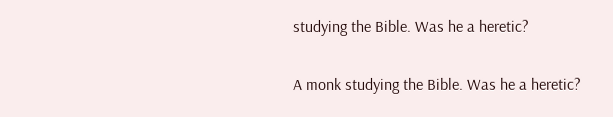studying the Bible. Was he a heretic?

A monk studying the Bible. Was he a heretic?